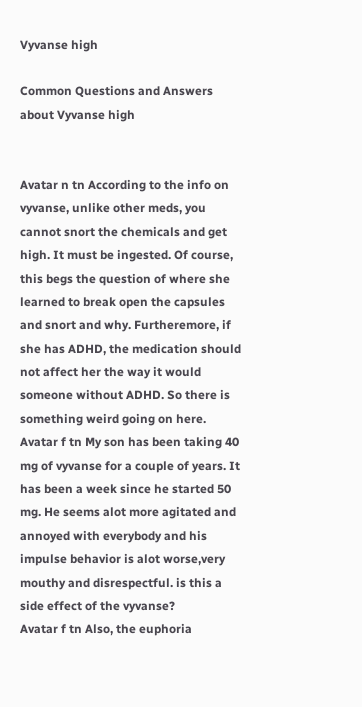Vyvanse high

Common Questions and Answers about Vyvanse high


Avatar n tn According to the info on vyvanse, unlike other meds, you cannot snort the chemicals and get high. It must be ingested. Of course, this begs the question of where she learned to break open the capsules and snort and why. Furtheremore, if she has ADHD, the medication should not affect her the way it would someone without ADHD. So there is something weird going on here.
Avatar f tn My son has been taking 40 mg of vyvanse for a couple of years. It has been a week since he started 50 mg. He seems alot more agitated and annoyed with everybody and his impulse behavior is alot worse,very mouthy and disrespectful. is this a side effect of the vyvanse?
Avatar f tn Also, the euphoria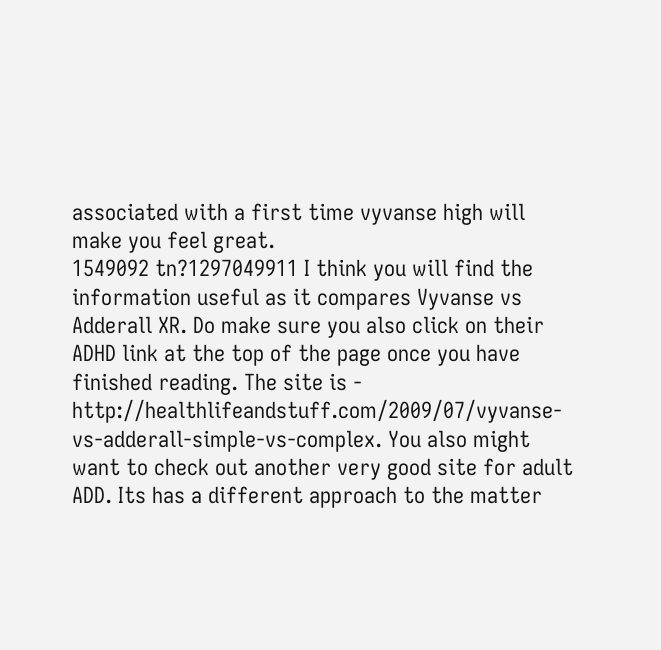associated with a first time vyvanse high will make you feel great.
1549092 tn?1297049911 I think you will find the information useful as it compares Vyvanse vs Adderall XR. Do make sure you also click on their ADHD link at the top of the page once you have finished reading. The site is - http://healthlifeandstuff.com/2009/07/vyvanse-vs-adderall-simple-vs-complex. You also might want to check out another very good site for adult ADD. Its has a different approach to the matter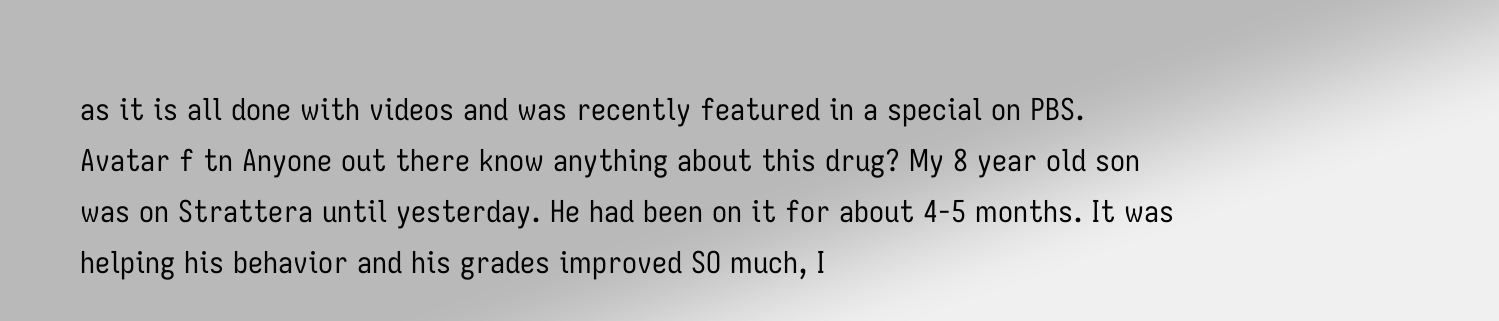as it is all done with videos and was recently featured in a special on PBS.
Avatar f tn Anyone out there know anything about this drug? My 8 year old son was on Strattera until yesterday. He had been on it for about 4-5 months. It was helping his behavior and his grades improved SO much, I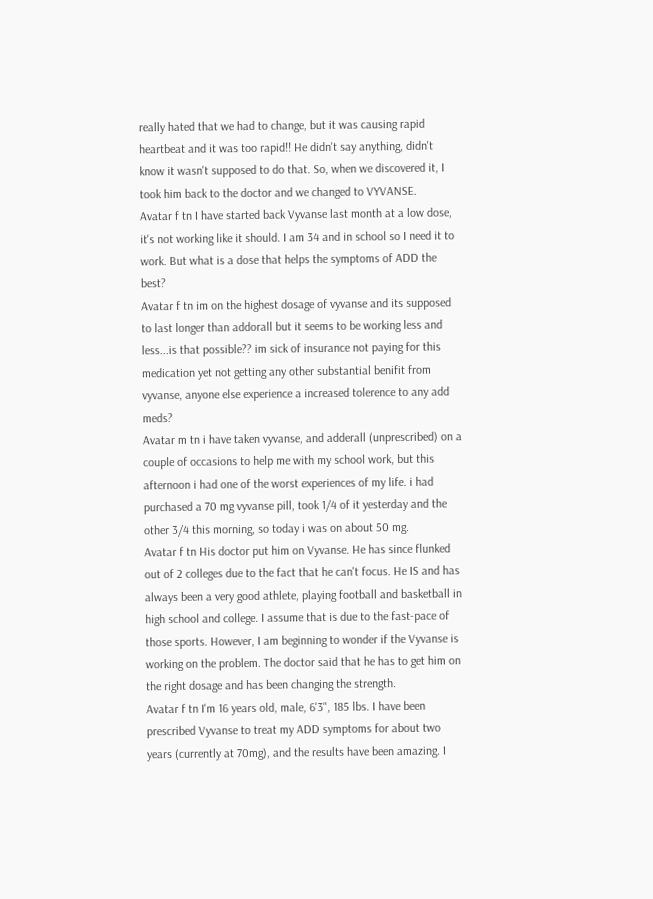really hated that we had to change, but it was causing rapid heartbeat and it was too rapid!! He didn't say anything, didn't know it wasn't supposed to do that. So, when we discovered it, I took him back to the doctor and we changed to VYVANSE.
Avatar f tn I have started back Vyvanse last month at a low dose, it's not working like it should. I am 34 and in school so I need it to work. But what is a dose that helps the symptoms of ADD the best?
Avatar f tn im on the highest dosage of vyvanse and its supposed to last longer than addorall but it seems to be working less and less...is that possible?? im sick of insurance not paying for this medication yet not getting any other substantial benifit from vyvanse, anyone else experience a increased tolerence to any add meds?
Avatar m tn i have taken vyvanse, and adderall (unprescribed) on a couple of occasions to help me with my school work, but this afternoon i had one of the worst experiences of my life. i had purchased a 70 mg vyvanse pill, took 1/4 of it yesterday and the other 3/4 this morning, so today i was on about 50 mg.
Avatar f tn His doctor put him on Vyvanse. He has since flunked out of 2 colleges due to the fact that he can't focus. He IS and has always been a very good athlete, playing football and basketball in high school and college. I assume that is due to the fast-pace of those sports. However, I am beginning to wonder if the Vyvanse is working on the problem. The doctor said that he has to get him on the right dosage and has been changing the strength.
Avatar f tn I'm 16 years old, male, 6'3", 185 lbs. I have been prescribed Vyvanse to treat my ADD symptoms for about two years (currently at 70mg), and the results have been amazing. I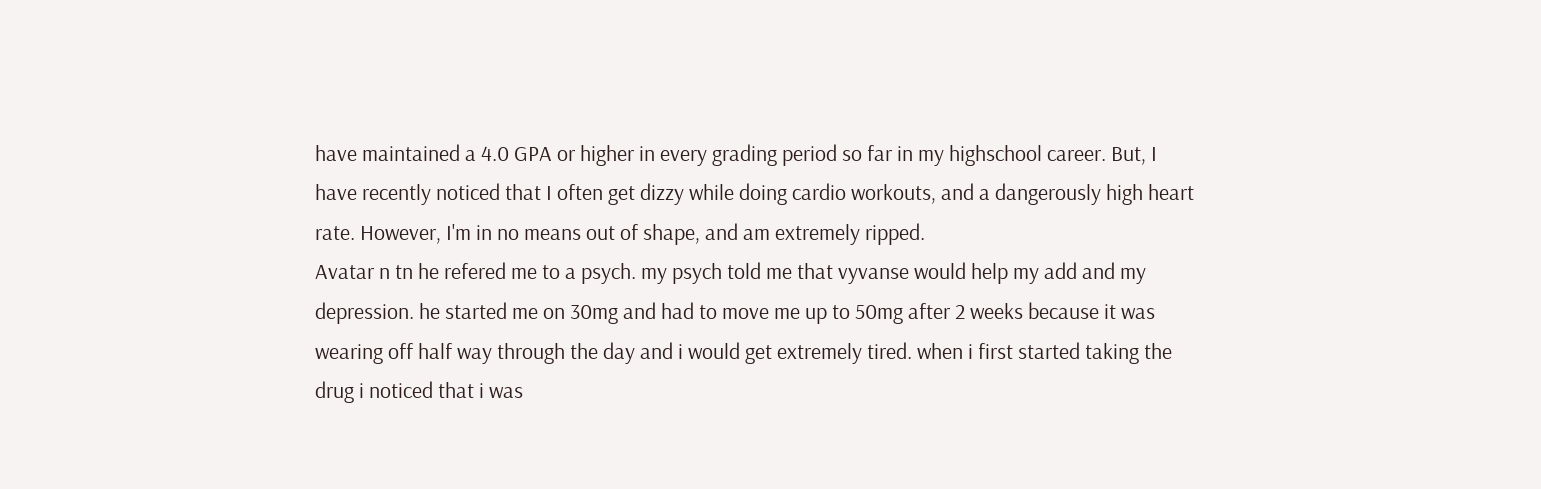have maintained a 4.0 GPA or higher in every grading period so far in my highschool career. But, I have recently noticed that I often get dizzy while doing cardio workouts, and a dangerously high heart rate. However, I'm in no means out of shape, and am extremely ripped.
Avatar n tn he refered me to a psych. my psych told me that vyvanse would help my add and my depression. he started me on 30mg and had to move me up to 50mg after 2 weeks because it was wearing off half way through the day and i would get extremely tired. when i first started taking the drug i noticed that i was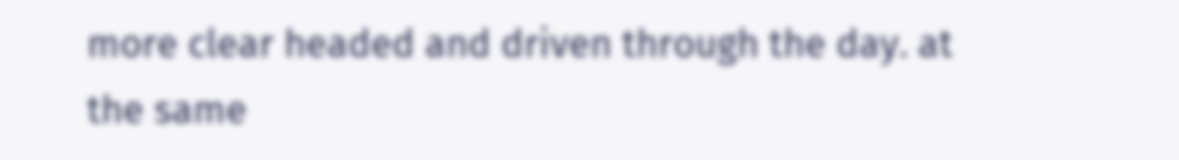more clear headed and driven through the day. at the same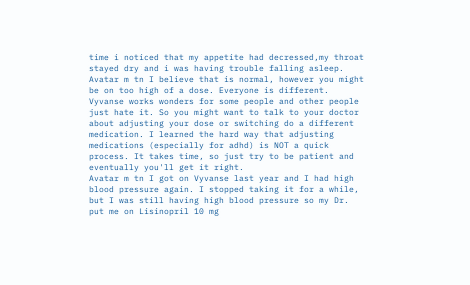time i noticed that my appetite had decressed,my throat stayed dry and i was having trouble falling asleep.
Avatar m tn I believe that is normal, however you might be on too high of a dose. Everyone is different. Vyvanse works wonders for some people and other people just hate it. So you might want to talk to your doctor about adjusting your dose or switching do a different medication. I learned the hard way that adjusting medications (especially for adhd) is NOT a quick process. It takes time, so just try to be patient and eventually you'll get it right.
Avatar m tn I got on Vyvanse last year and I had high blood pressure again. I stopped taking it for a while, but I was still having high blood pressure so my Dr. put me on Lisinopril 10 mg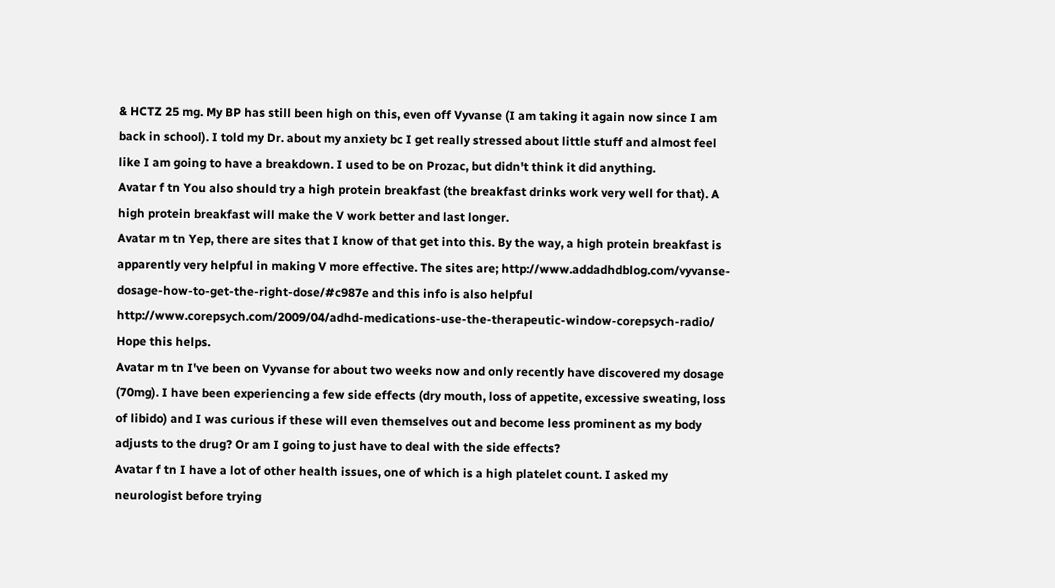& HCTZ 25 mg. My BP has still been high on this, even off Vyvanse (I am taking it again now since I am back in school). I told my Dr. about my anxiety bc I get really stressed about little stuff and almost feel like I am going to have a breakdown. I used to be on Prozac, but didn't think it did anything.
Avatar f tn You also should try a high protein breakfast (the breakfast drinks work very well for that). A high protein breakfast will make the V work better and last longer.
Avatar m tn Yep, there are sites that I know of that get into this. By the way, a high protein breakfast is apparently very helpful in making V more effective. The sites are; http://www.addadhdblog.com/vyvanse-dosage-how-to-get-the-right-dose/#c987e and this info is also helpful http://www.corepsych.com/2009/04/adhd-medications-use-the-therapeutic-window-corepsych-radio/ Hope this helps.
Avatar m tn I've been on Vyvanse for about two weeks now and only recently have discovered my dosage (70mg). I have been experiencing a few side effects (dry mouth, loss of appetite, excessive sweating, loss of libido) and I was curious if these will even themselves out and become less prominent as my body adjusts to the drug? Or am I going to just have to deal with the side effects?
Avatar f tn I have a lot of other health issues, one of which is a high platelet count. I asked my neurologist before trying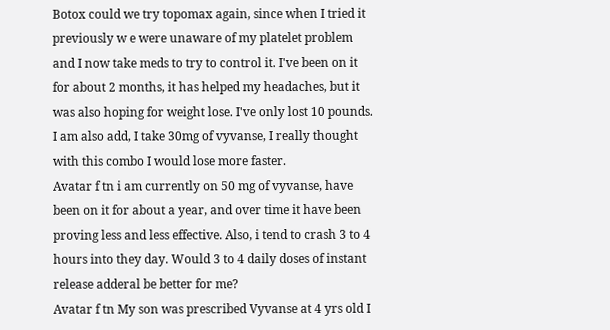Botox could we try topomax again, since when I tried it previously w e were unaware of my platelet problem and I now take meds to try to control it. I've been on it for about 2 months, it has helped my headaches, but it was also hoping for weight lose. I've only lost 10 pounds. I am also add, I take 30mg of vyvanse, I really thought with this combo I would lose more faster.
Avatar f tn i am currently on 50 mg of vyvanse, have been on it for about a year, and over time it have been proving less and less effective. Also, i tend to crash 3 to 4 hours into they day. Would 3 to 4 daily doses of instant release adderal be better for me?
Avatar f tn My son was prescribed Vyvanse at 4 yrs old I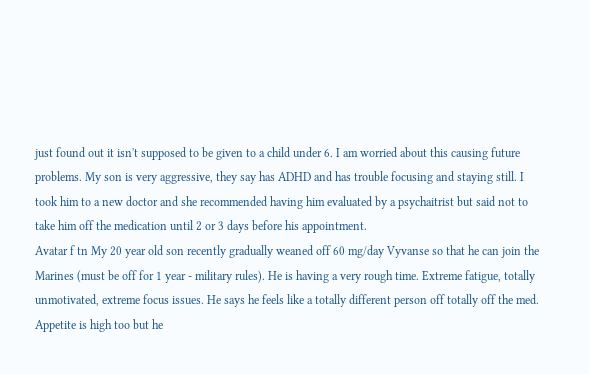just found out it isn't supposed to be given to a child under 6. I am worried about this causing future problems. My son is very aggressive, they say has ADHD and has trouble focusing and staying still. I took him to a new doctor and she recommended having him evaluated by a psychaitrist but said not to take him off the medication until 2 or 3 days before his appointment.
Avatar f tn My 20 year old son recently gradually weaned off 60 mg/day Vyvanse so that he can join the Marines (must be off for 1 year - military rules). He is having a very rough time. Extreme fatigue, totally unmotivated, extreme focus issues. He says he feels like a totally different person off totally off the med. Appetite is high too but he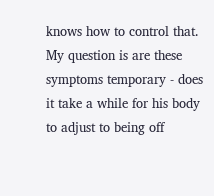knows how to control that. My question is are these symptoms temporary - does it take a while for his body to adjust to being off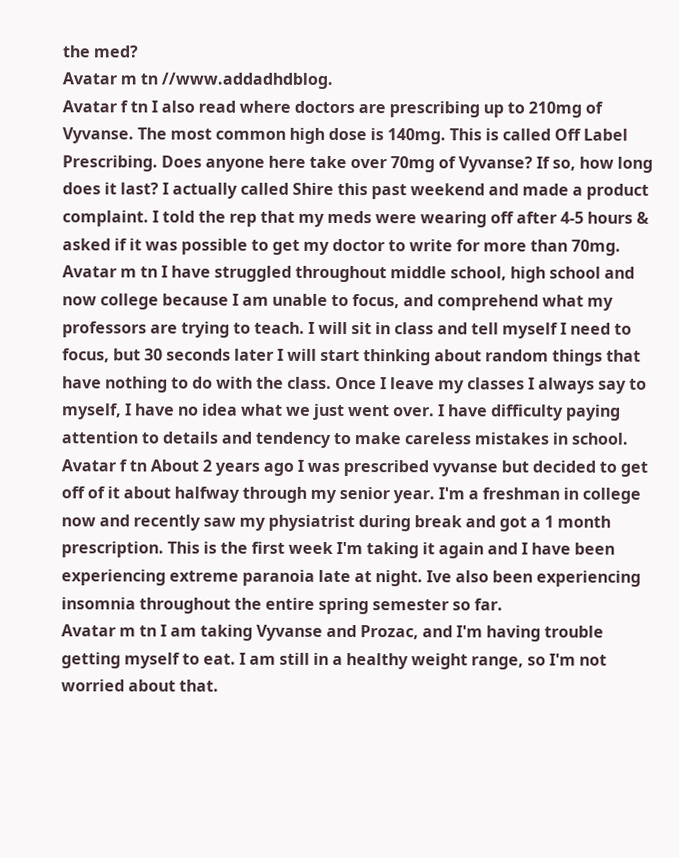the med?
Avatar m tn //www.addadhdblog.
Avatar f tn I also read where doctors are prescribing up to 210mg of Vyvanse. The most common high dose is 140mg. This is called Off Label Prescribing. Does anyone here take over 70mg of Vyvanse? If so, how long does it last? I actually called Shire this past weekend and made a product complaint. I told the rep that my meds were wearing off after 4-5 hours & asked if it was possible to get my doctor to write for more than 70mg.
Avatar m tn I have struggled throughout middle school, high school and now college because I am unable to focus, and comprehend what my professors are trying to teach. I will sit in class and tell myself I need to focus, but 30 seconds later I will start thinking about random things that have nothing to do with the class. Once I leave my classes I always say to myself, I have no idea what we just went over. I have difficulty paying attention to details and tendency to make careless mistakes in school.
Avatar f tn About 2 years ago I was prescribed vyvanse but decided to get off of it about halfway through my senior year. I'm a freshman in college now and recently saw my physiatrist during break and got a 1 month prescription. This is the first week I'm taking it again and I have been experiencing extreme paranoia late at night. Ive also been experiencing insomnia throughout the entire spring semester so far.
Avatar m tn I am taking Vyvanse and Prozac, and I'm having trouble getting myself to eat. I am still in a healthy weight range, so I'm not worried about that.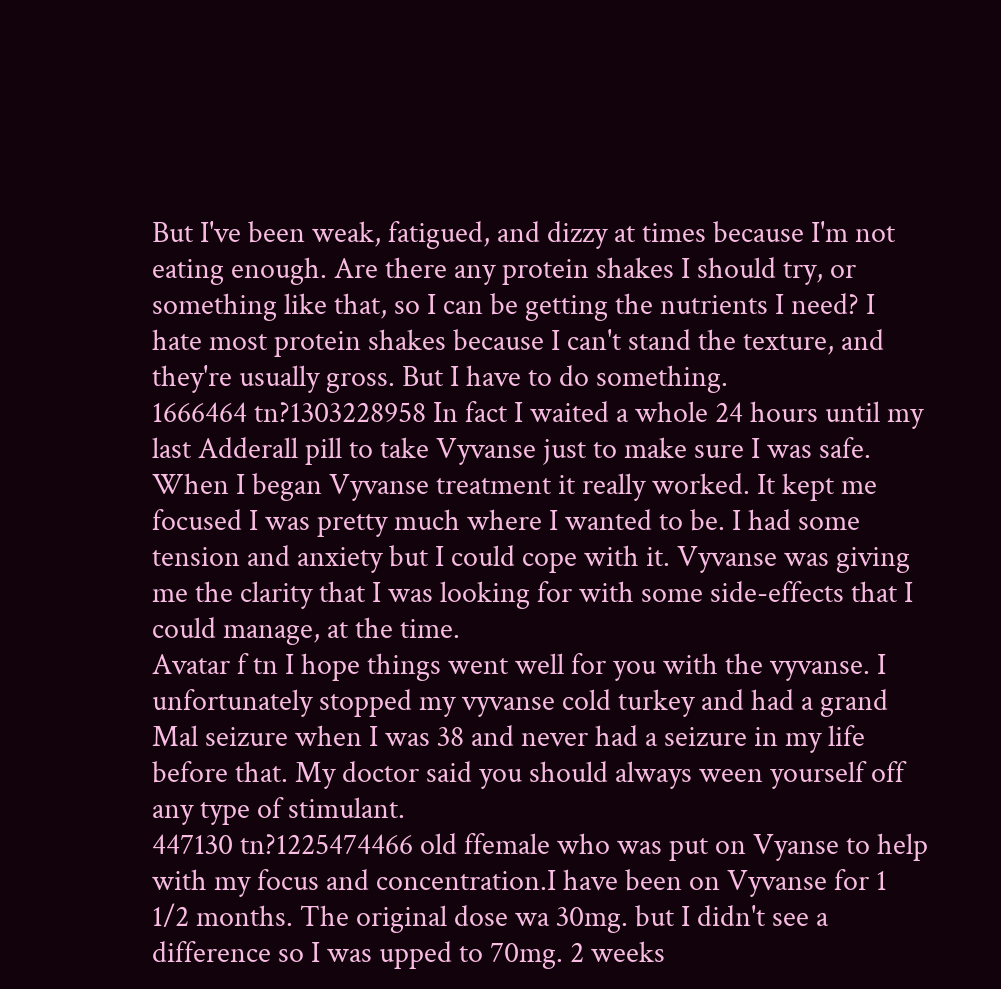But I've been weak, fatigued, and dizzy at times because I'm not eating enough. Are there any protein shakes I should try, or something like that, so I can be getting the nutrients I need? I hate most protein shakes because I can't stand the texture, and they're usually gross. But I have to do something.
1666464 tn?1303228958 In fact I waited a whole 24 hours until my last Adderall pill to take Vyvanse just to make sure I was safe. When I began Vyvanse treatment it really worked. It kept me focused I was pretty much where I wanted to be. I had some tension and anxiety but I could cope with it. Vyvanse was giving me the clarity that I was looking for with some side-effects that I could manage, at the time.
Avatar f tn I hope things went well for you with the vyvanse. I unfortunately stopped my vyvanse cold turkey and had a grand Mal seizure when I was 38 and never had a seizure in my life before that. My doctor said you should always ween yourself off any type of stimulant.
447130 tn?1225474466 old ffemale who was put on Vyanse to help with my focus and concentration.I have been on Vyvanse for 1 1/2 months. The original dose wa 30mg. but I didn't see a difference so I was upped to 70mg. 2 weeks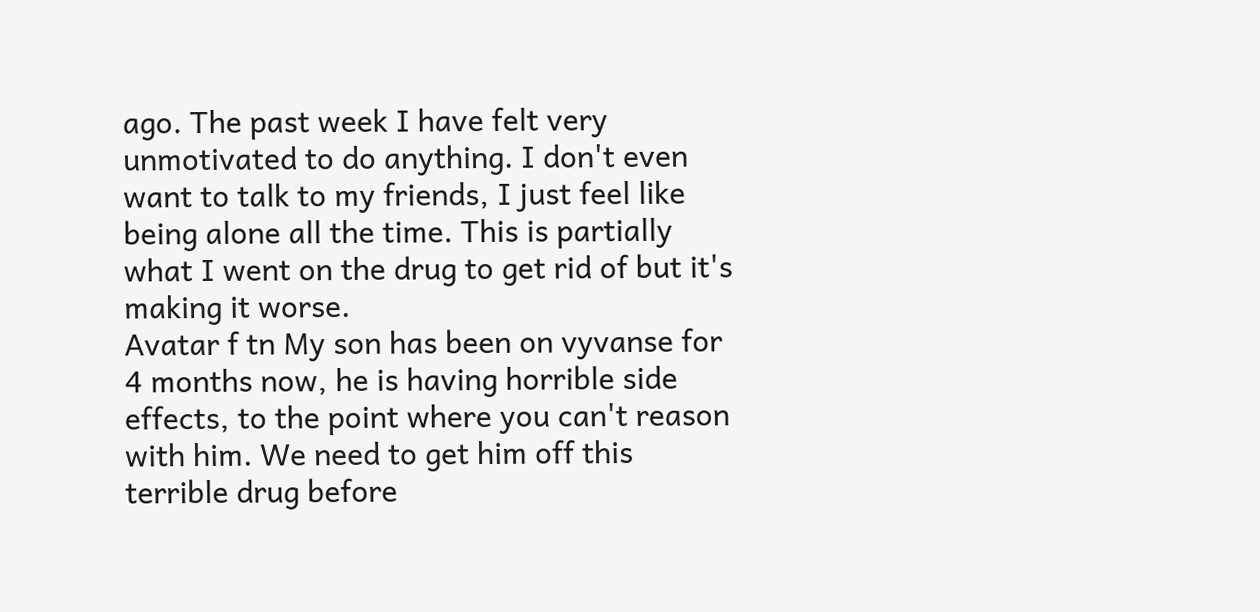ago. The past week I have felt very unmotivated to do anything. I don't even want to talk to my friends, I just feel like being alone all the time. This is partially what I went on the drug to get rid of but it's making it worse.
Avatar f tn My son has been on vyvanse for 4 months now, he is having horrible side effects, to the point where you can't reason with him. We need to get him off this terrible drug before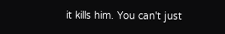it kills him. You can't just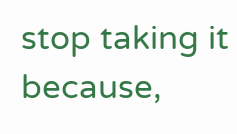stop taking it because,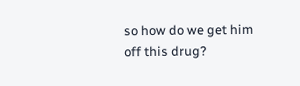so how do we get him off this drug?